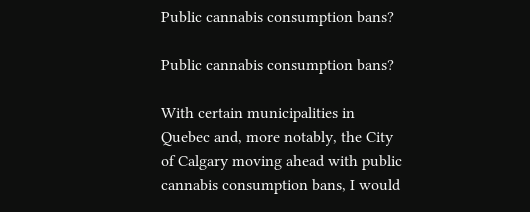Public cannabis consumption bans?

Public cannabis consumption bans?

With certain municipalities in Quebec and, more notably, the City of Calgary moving ahead with public cannabis consumption bans, I would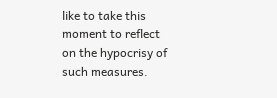like to take this moment to reflect on the hypocrisy of such measures.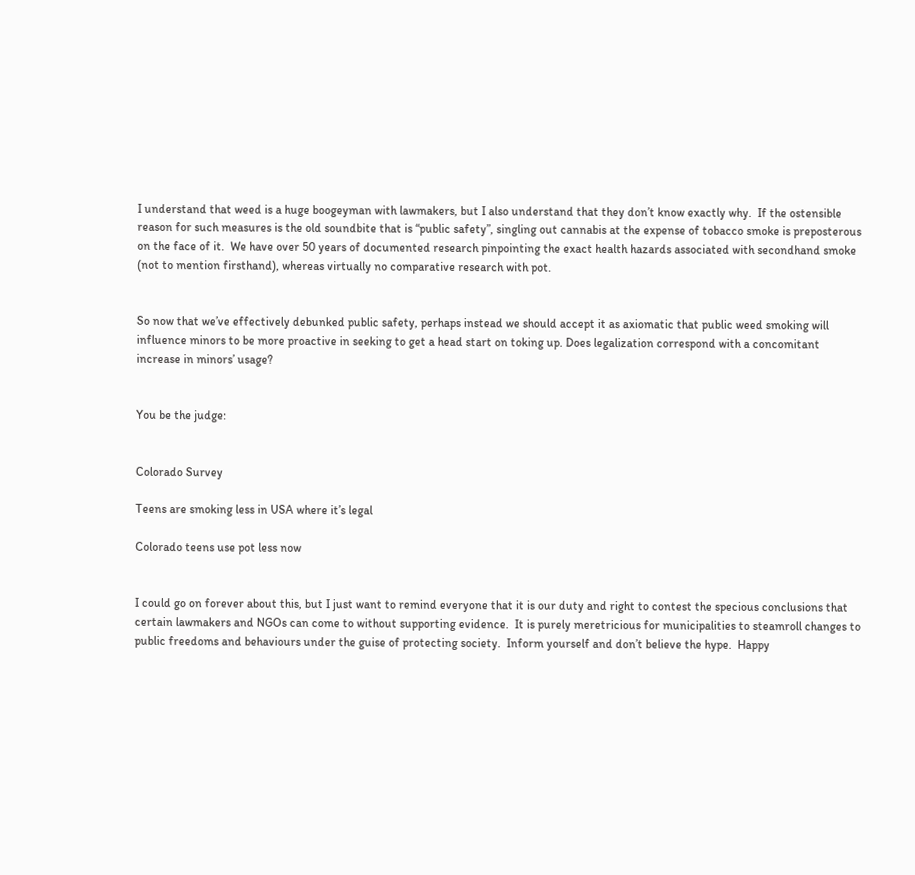I understand that weed is a huge boogeyman with lawmakers, but I also understand that they don’t know exactly why.  If the ostensible reason for such measures is the old soundbite that is “public safety”, singling out cannabis at the expense of tobacco smoke is preposterous on the face of it.  We have over 50 years of documented research pinpointing the exact health hazards associated with secondhand smoke (not to mention firsthand), whereas virtually no comparative research with pot.


So now that we’ve effectively debunked public safety, perhaps instead we should accept it as axiomatic that public weed smoking will influence minors to be more proactive in seeking to get a head start on toking up. Does legalization correspond with a concomitant increase in minors’ usage?


You be the judge:


Colorado Survey

Teens are smoking less in USA where it’s legal

Colorado teens use pot less now


I could go on forever about this, but I just want to remind everyone that it is our duty and right to contest the specious conclusions that certain lawmakers and NGOs can come to without supporting evidence.  It is purely meretricious for municipalities to steamroll changes to public freedoms and behaviours under the guise of protecting society.  Inform yourself and don’t believe the hype.  Happy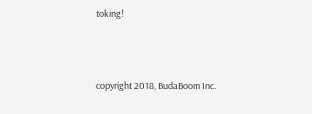toking!



copyright 2018, BudaBoom Inc.